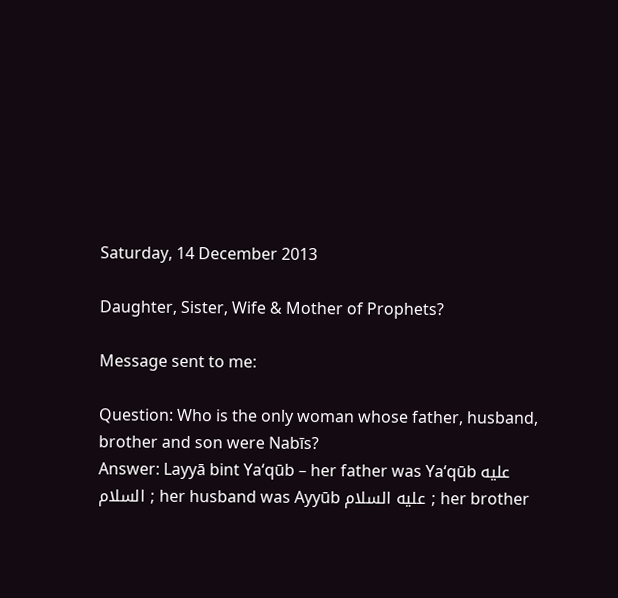Saturday, 14 December 2013

Daughter, Sister, Wife & Mother of Prophets?

Message sent to me:

Question: Who is the only woman whose father, husband, brother and son were Nabīs?
Answer: Layyā bint Ya‘qūb – her father was Ya‘qūb عليه السلام ; her husband was Ayyūb عليه السلام ; her brother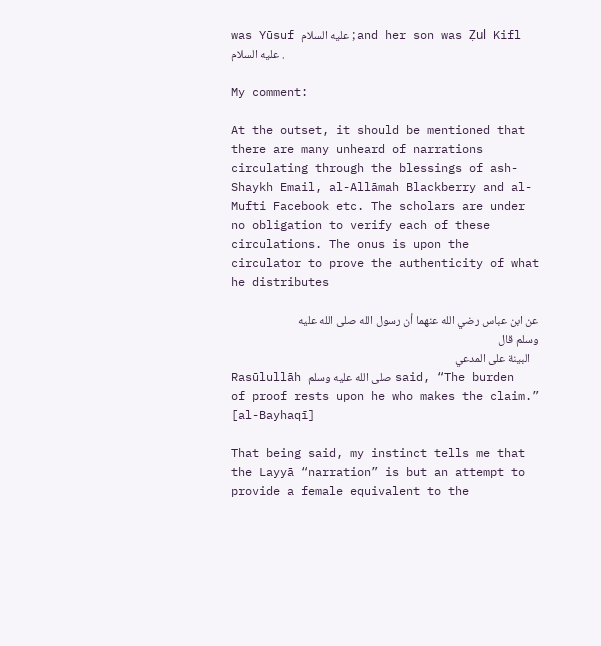was Yūsuf عليه السلام ; and her son was Ẓul Kifl عليه السلام .

My comment:

At the outset, it should be mentioned that there are many unheard of narrations circulating through the blessings of ash-Shaykh Email, al-Allāmah Blackberry and al-Mufti Facebook etc. The scholars are under no obligation to verify each of these circulations. The onus is upon the circulator to prove the authenticity of what he distributes

عن ابن عباس رضي الله عنهما أن رسول الله صلى الله عليه وسلم قال
   البينة على المدعي
Rasūlullāh صلى الله عليه وسلم said, “The burden of proof rests upon he who makes the claim.” [al-Bayhaqī]

That being said, my instinct tells me that the Layyā “narration” is but an attempt to provide a female equivalent to the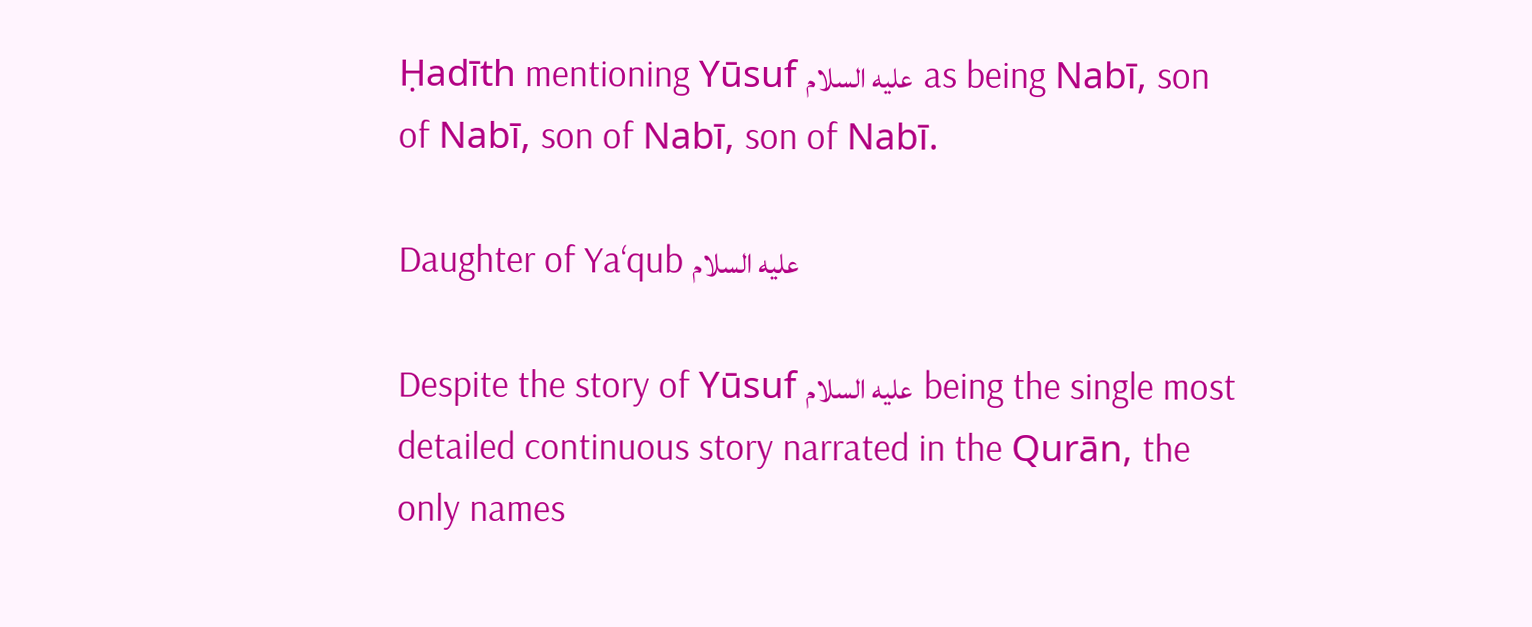Ḥadīth mentioning Yūsuf عليه السلام  as being Nabī, son of Nabī, son of Nabī, son of Nabī.

Daughter of Ya‘qub عليه السلام

Despite the story of Yūsuf عليه السلام  being the single most detailed continuous story narrated in the Qurān, the only names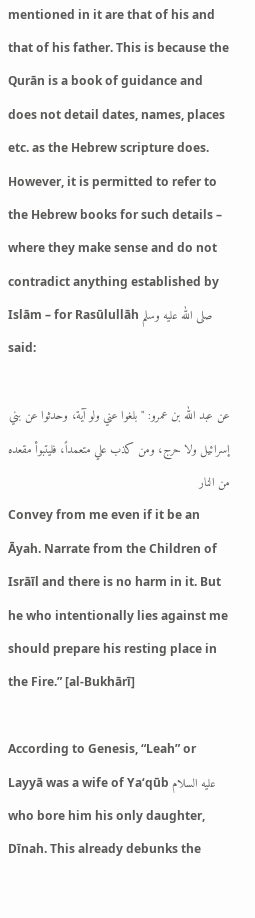mentioned in it are that of his and that of his father. This is because the Qurān is a book of guidance and does not detail dates, names, places etc. as the Hebrew scripture does. However, it is permitted to refer to the Hebrew books for such details – where they make sense and do not contradict anything established by Islām – for Rasūlullāh صلى الله عليه وسلم  said:

عن عبد الله بن عمرو: "بلغوا عني ولو آية، وحدثوا عن بني إسرائيل ولا حرج، ومن كذب علي متعمداً، فليتبوأ مقعده من النار
Convey from me even if it be an Āyah. Narrate from the Children of Isrāīl and there is no harm in it. But he who intentionally lies against me should prepare his resting place in the Fire.” [al-Bukhārī]

According to Genesis, “Leah” or Layyā was a wife of Ya‘qūb عليه السلام  who bore him his only daughter, Dīnah. This already debunks the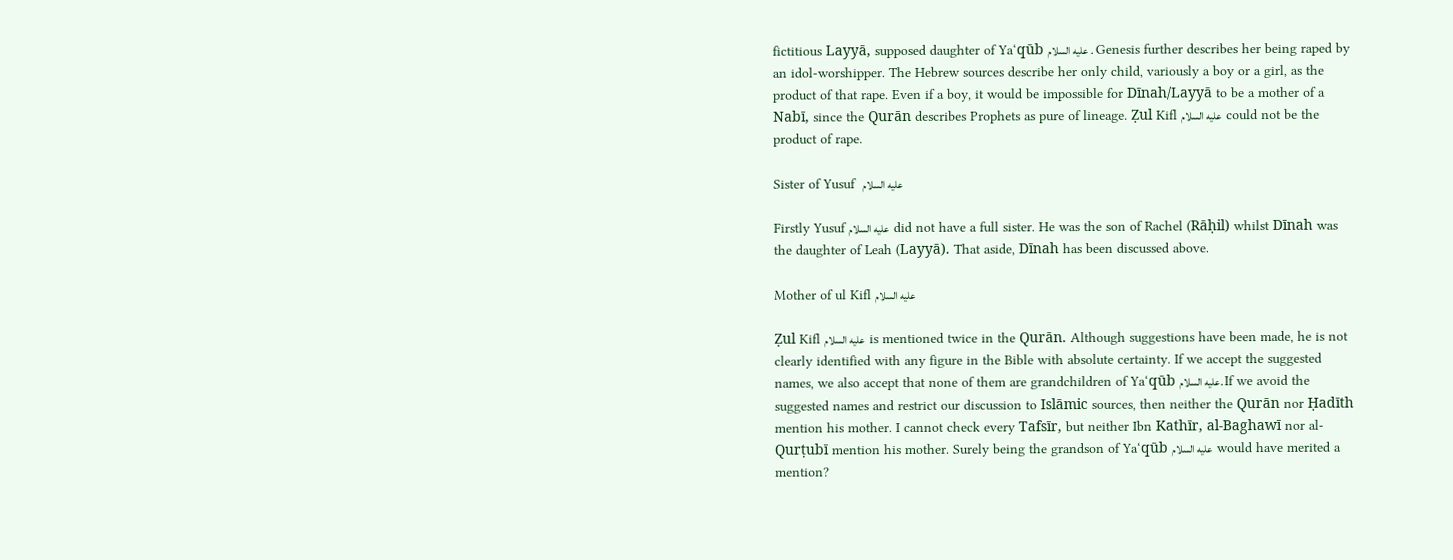fictitious Layyā, supposed daughter of Ya‘qūb عليه السلام . Genesis further describes her being raped by an idol-worshipper. The Hebrew sources describe her only child, variously a boy or a girl, as the product of that rape. Even if a boy, it would be impossible for Dīnah/Layyā to be a mother of a Nabī, since the Qurān describes Prophets as pure of lineage. Ẓul Kifl عليه السلام  could not be the product of rape.

Sister of Yusuf  عليه السلام

Firstly Yusuf عليه السلام  did not have a full sister. He was the son of Rachel (Rāḥil) whilst Dīnah was the daughter of Leah (Layyā). That aside, Dīnah has been discussed above.

Mother of ul Kifl عليه السلام

Ẓul Kifl عليه السلام  is mentioned twice in the Qurān. Although suggestions have been made, he is not clearly identified with any figure in the Bible with absolute certainty. If we accept the suggested names, we also accept that none of them are grandchildren of Ya‘qūb عليه السلام. If we avoid the suggested names and restrict our discussion to Islāmic sources, then neither the Qurān nor Ḥadīth mention his mother. I cannot check every Tafsīr, but neither Ibn Kathīr, al-Baghawī nor al-Qurṭubī mention his mother. Surely being the grandson of Ya‘qūb عليه السلام  would have merited a mention?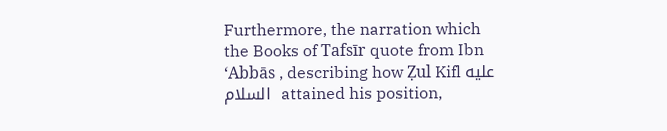Furthermore, the narration which the Books of Tafsīr quote from Ibn ‘Abbās , describing how Ẓul Kifl عليه السلام  attained his position,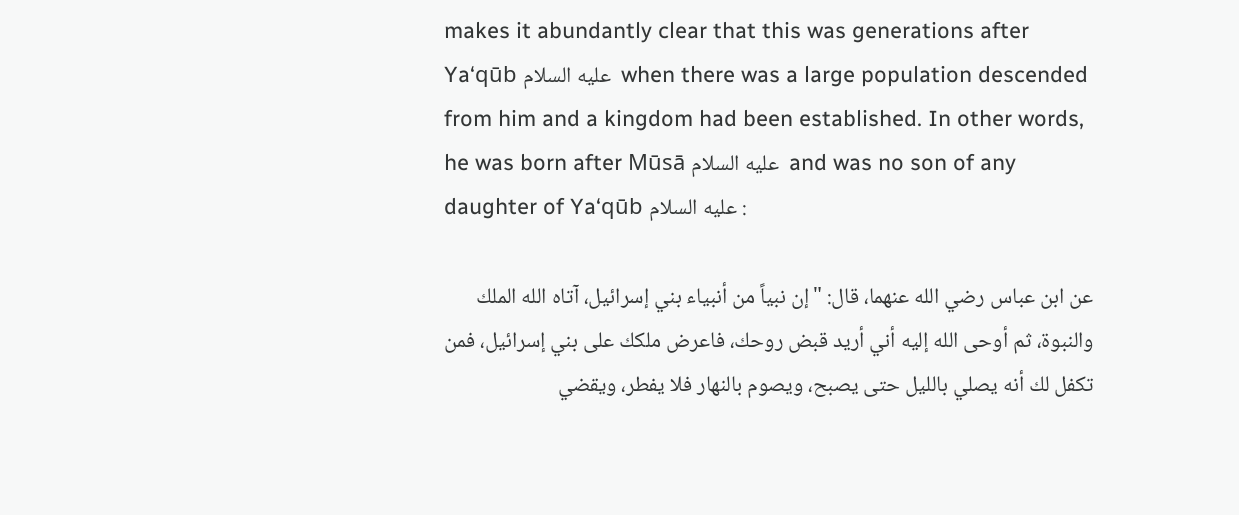makes it abundantly clear that this was generations after Ya‘qūb عليه السلام  when there was a large population descended from him and a kingdom had been established. In other words, he was born after Mūsā عليه السلام  and was no son of any daughter of Ya‘qūb عليه السلام :

عن ابن عباس رضي الله عنهما، قال: "إن نبياً من أنبياء بني إسرائيل، آتاه الله الملك والنبوة، ثم أوحى الله إليه أني أريد قبض روحك، فاعرض ملكك على بني إسرائيل، فمن تكفل لك أنه يصلي بالليل حتى يصبح، ويصوم بالنهار فلا يفطر، ويقضي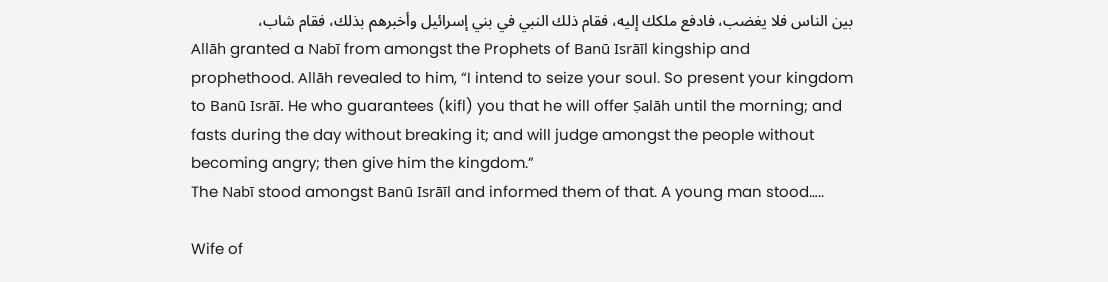بين الناس فلا يغضب، فادفع ملكك إليه، فقام ذلك النبي في بني إسرائيل وأخبرهم بذلك، فقام شاب،
Allāh granted a Nabī from amongst the Prophets of Banū Isrāīl kingship and prophethood. Allāh revealed to him, “I intend to seize your soul. So present your kingdom to Banū Isrāī. He who guarantees (kifl) you that he will offer Ṣalāh until the morning; and fasts during the day without breaking it; and will judge amongst the people without becoming angry; then give him the kingdom.”
The Nabī stood amongst Banū Isrāīl and informed them of that. A young man stood…..

Wife of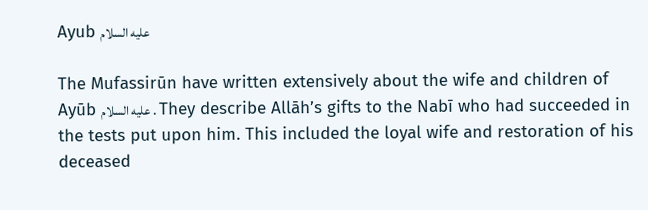Ayub عليه السلام

The Mufassirūn have written extensively about the wife and children of Ayūb عليه السلام . They describe Allāh’s gifts to the Nabī who had succeeded in the tests put upon him. This included the loyal wife and restoration of his deceased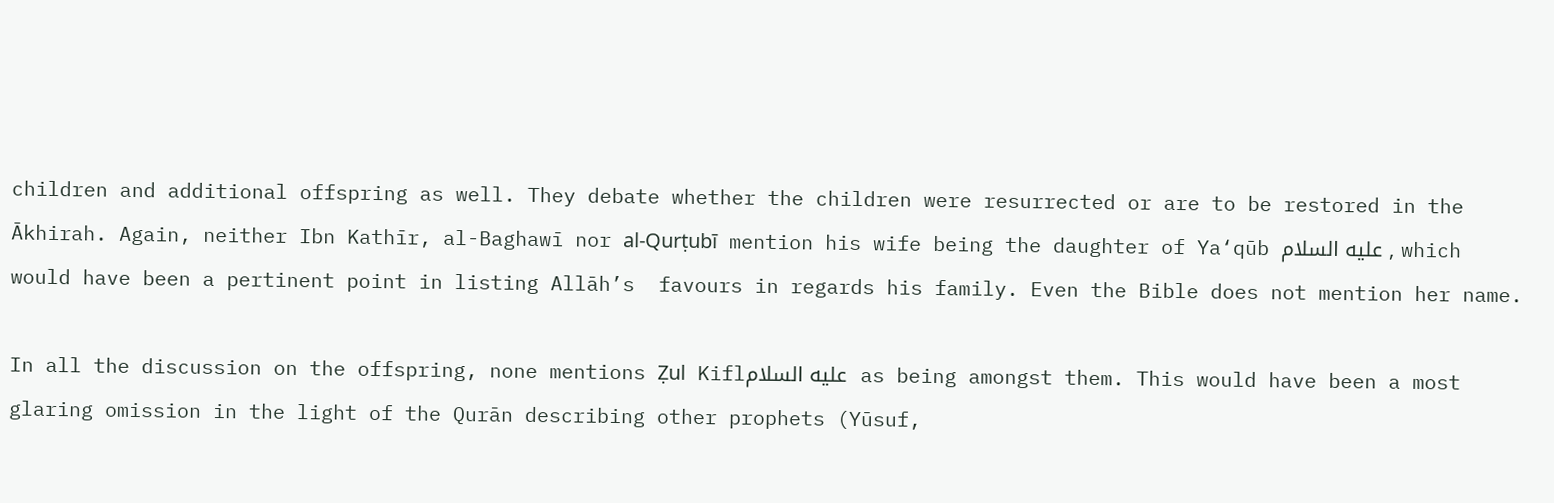children and additional offspring as well. They debate whether the children were resurrected or are to be restored in the Ākhirah. Again, neither Ibn Kathīr, al-Baghawī nor al-Qurṭubī mention his wife being the daughter of Ya‘qūb عليه السلام , which would have been a pertinent point in listing Allāh’s  favours in regards his family. Even the Bible does not mention her name.

In all the discussion on the offspring, none mentions Ẓul Kiflعليه السلام  as being amongst them. This would have been a most glaring omission in the light of the Qurān describing other prophets (Yūsuf,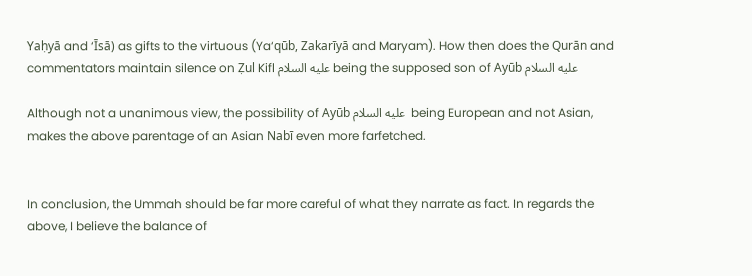Yaḥyā and ‘Īsā) as gifts to the virtuous (Ya‘qūb, Zakarīyā and Maryam). How then does the Qurān and commentators maintain silence on Ẓul Kifl عليه السلام being the supposed son of Ayūb عليه السلام

Although not a unanimous view, the possibility of Ayūb عليه السلام  being European and not Asian, makes the above parentage of an Asian Nabī even more farfetched.


In conclusion, the Ummah should be far more careful of what they narrate as fact. In regards the above, I believe the balance of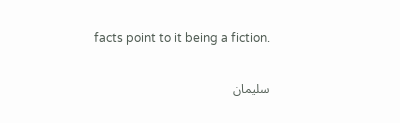facts point to it being a fiction.

سليمان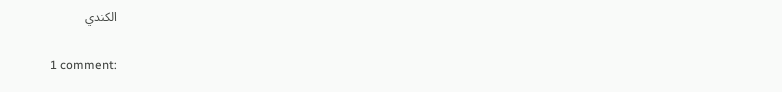الكندي

1 comment: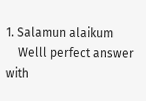1. Salamun alaikum
    Welll perfect answer with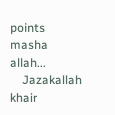points masha allah...
    Jazakallah khair